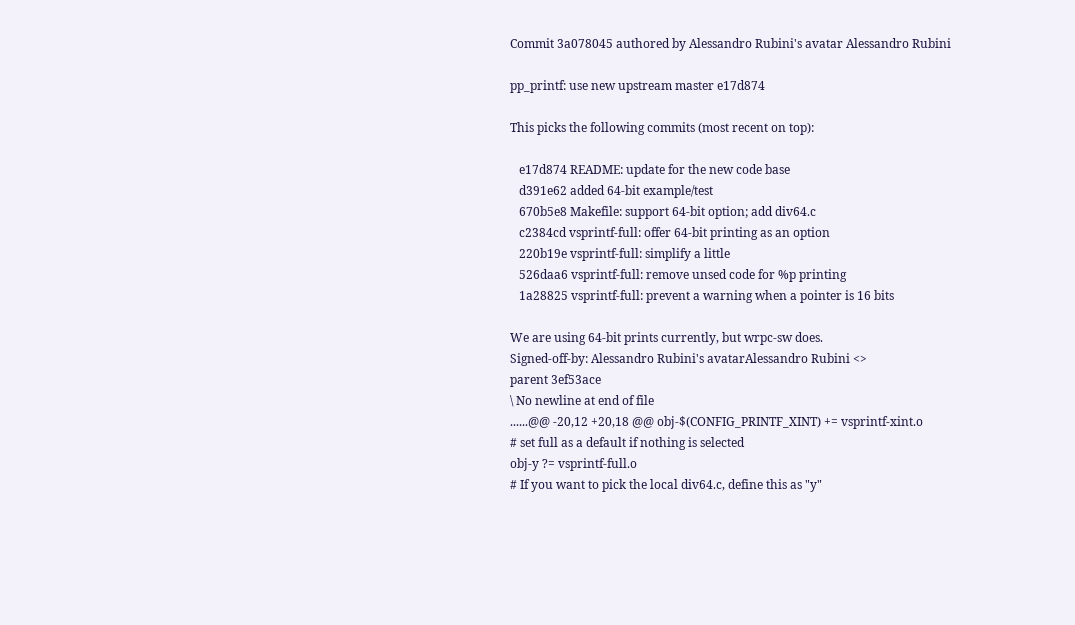Commit 3a078045 authored by Alessandro Rubini's avatar Alessandro Rubini

pp_printf: use new upstream master e17d874

This picks the following commits (most recent on top):

   e17d874 README: update for the new code base
   d391e62 added 64-bit example/test
   670b5e8 Makefile: support 64-bit option; add div64.c
   c2384cd vsprintf-full: offer 64-bit printing as an option
   220b19e vsprintf-full: simplify a little
   526daa6 vsprintf-full: remove unsed code for %p printing
   1a28825 vsprintf-full: prevent a warning when a pointer is 16 bits

We are using 64-bit prints currently, but wrpc-sw does.
Signed-off-by: Alessandro Rubini's avatarAlessandro Rubini <>
parent 3ef53ace
\ No newline at end of file
......@@ -20,12 +20,18 @@ obj-$(CONFIG_PRINTF_XINT) += vsprintf-xint.o
# set full as a default if nothing is selected
obj-y ?= vsprintf-full.o
# If you want to pick the local div64.c, define this as "y"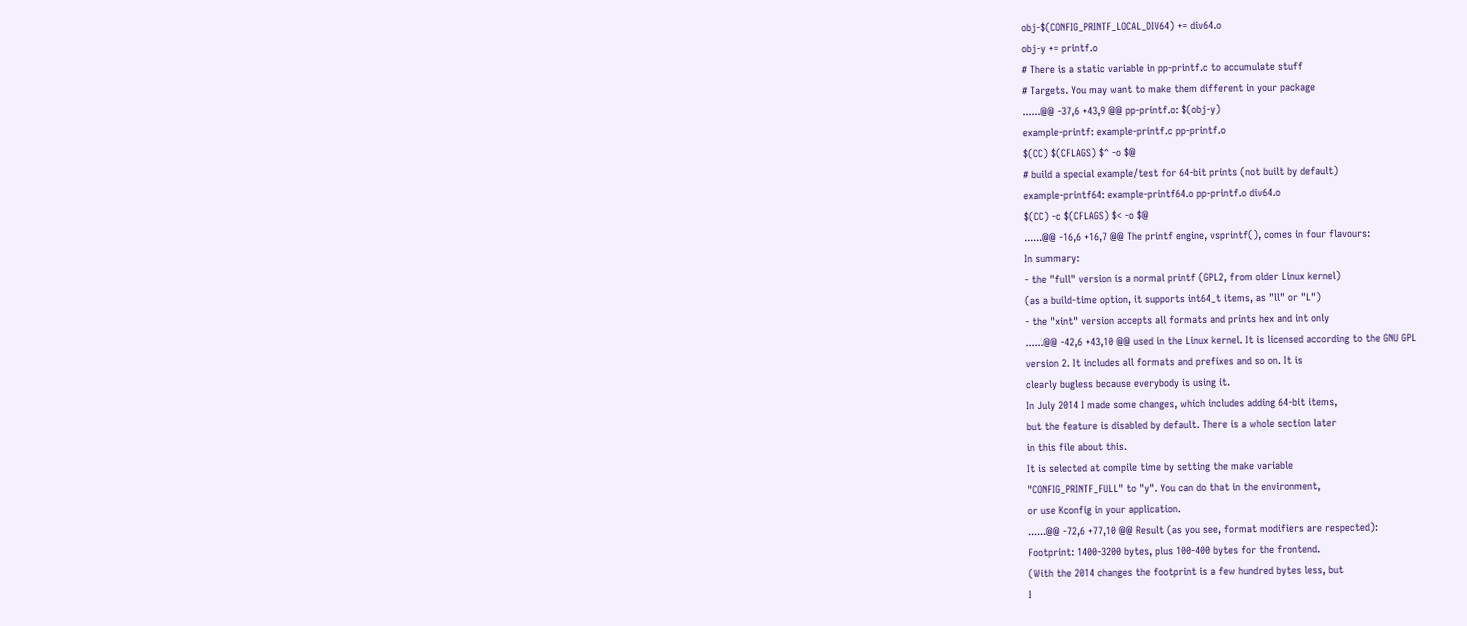obj-$(CONFIG_PRINTF_LOCAL_DIV64) += div64.o
obj-y += printf.o
# There is a static variable in pp-printf.c to accumulate stuff
# Targets. You may want to make them different in your package
......@@ -37,6 +43,9 @@ pp-printf.o: $(obj-y)
example-printf: example-printf.c pp-printf.o
$(CC) $(CFLAGS) $^ -o $@
# build a special example/test for 64-bit prints (not built by default)
example-printf64: example-printf64.o pp-printf.o div64.o
$(CC) -c $(CFLAGS) $< -o $@
......@@ -16,6 +16,7 @@ The printf engine, vsprintf(), comes in four flavours:
In summary:
- the "full" version is a normal printf (GPL2, from older Linux kernel)
(as a build-time option, it supports int64_t items, as "ll" or "L")
- the "xint" version accepts all formats and prints hex and int only
......@@ -42,6 +43,10 @@ used in the Linux kernel. It is licensed according to the GNU GPL
version 2. It includes all formats and prefixes and so on. It is
clearly bugless because everybody is using it.
In July 2014 I made some changes, which includes adding 64-bit items,
but the feature is disabled by default. There is a whole section later
in this file about this.
It is selected at compile time by setting the make variable
"CONFIG_PRINTF_FULL" to "y". You can do that in the environment,
or use Kconfig in your application.
......@@ -72,6 +77,10 @@ Result (as you see, format modifiers are respected):
Footprint: 1400-3200 bytes, plus 100-400 bytes for the frontend.
(With the 2014 changes the footprint is a few hundred bytes less, but
I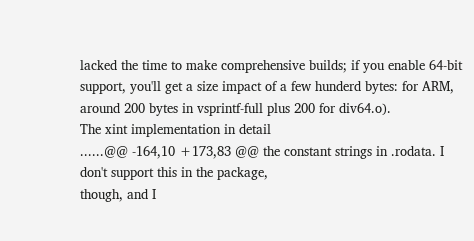lacked the time to make comprehensive builds; if you enable 64-bit
support, you'll get a size impact of a few hunderd bytes: for ARM,
around 200 bytes in vsprintf-full plus 200 for div64.o).
The xint implementation in detail
......@@ -164,10 +173,83 @@ the constant strings in .rodata. I don't support this in the package,
though, and I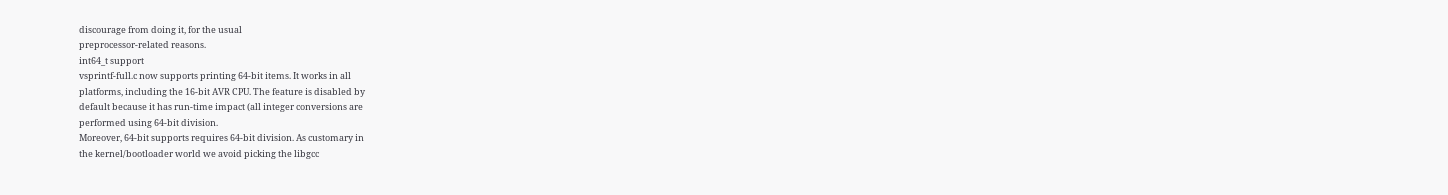discourage from doing it, for the usual
preprocessor-related reasons.
int64_t support
vsprintf-full.c now supports printing 64-bit items. It works in all
platforms, including the 16-bit AVR CPU. The feature is disabled by
default because it has run-time impact (all integer conversions are
performed using 64-bit division.
Moreover, 64-bit supports requires 64-bit division. As customary in
the kernel/bootloader world we avoid picking the libgcc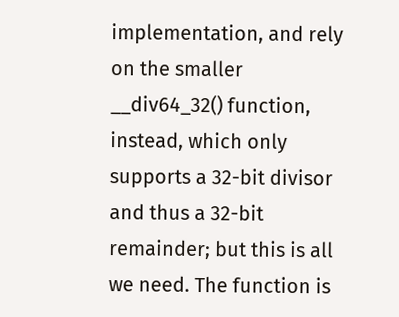implementation, and rely on the smaller __div64_32() function,
instead, which only supports a 32-bit divisor and thus a 32-bit
remainder; but this is all we need. The function is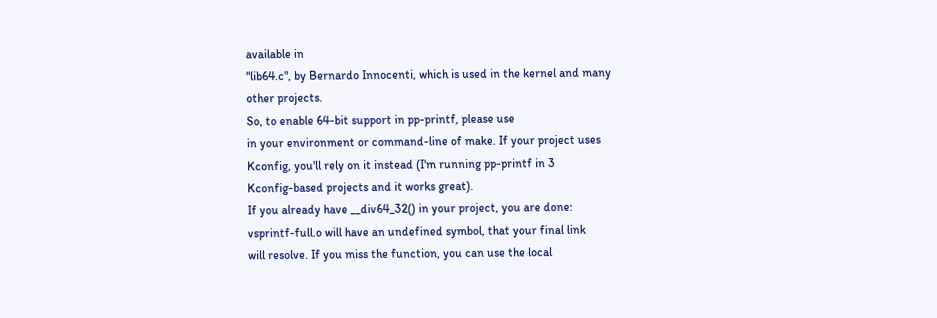available in
"lib64.c", by Bernardo Innocenti, which is used in the kernel and many
other projects.
So, to enable 64-bit support in pp-printf, please use
in your environment or command-line of make. If your project uses
Kconfig, you'll rely on it instead (I'm running pp-printf in 3
Kconfig-based projects and it works great).
If you already have __div64_32() in your project, you are done:
vsprintf-full.o will have an undefined symbol, that your final link
will resolve. If you miss the function, you can use the local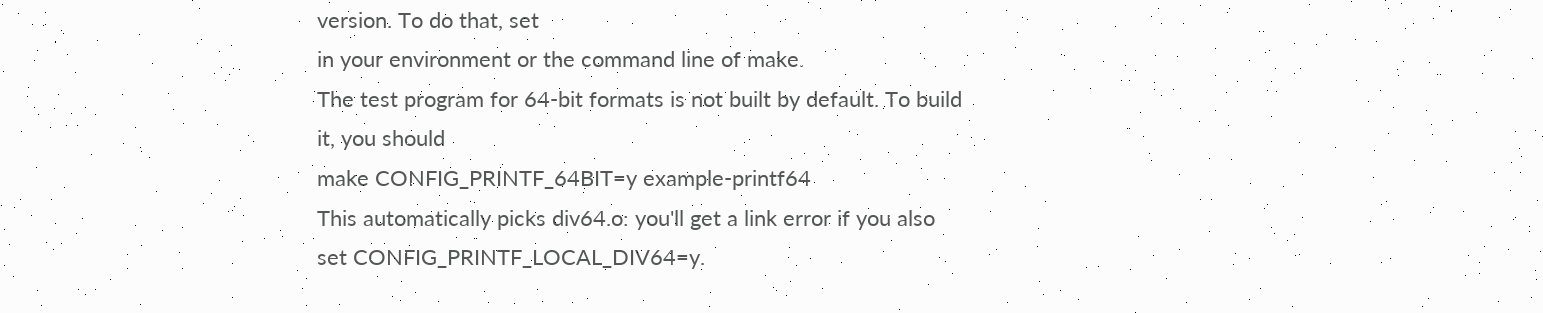version. To do that, set
in your environment or the command line of make.
The test program for 64-bit formats is not built by default. To build
it, you should
make CONFIG_PRINTF_64BIT=y example-printf64
This automatically picks div64.o: you'll get a link error if you also
set CONFIG_PRINTF_LOCAL_DIV64=y.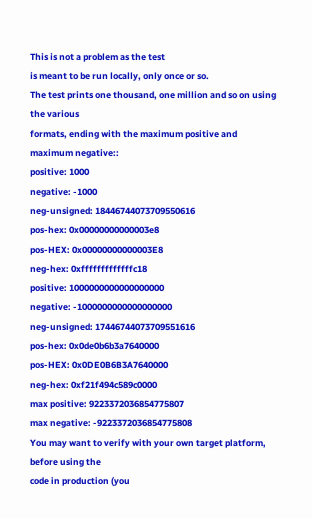This is not a problem as the test
is meant to be run locally, only once or so.
The test prints one thousand, one million and so on using the various
formats, ending with the maximum positive and maximum negative::
positive: 1000
negative: -1000
neg-unsigned: 18446744073709550616
pos-hex: 0x00000000000003e8
pos-HEX: 0x00000000000003E8
neg-hex: 0xfffffffffffffc18
positive: 1000000000000000000
negative: -1000000000000000000
neg-unsigned: 17446744073709551616
pos-hex: 0x0de0b6b3a7640000
pos-HEX: 0x0DE0B6B3A7640000
neg-hex: 0xf21f494c589c0000
max positive: 9223372036854775807
max negative: -9223372036854775808
You may want to verify with your own target platform, before using the
code in production (you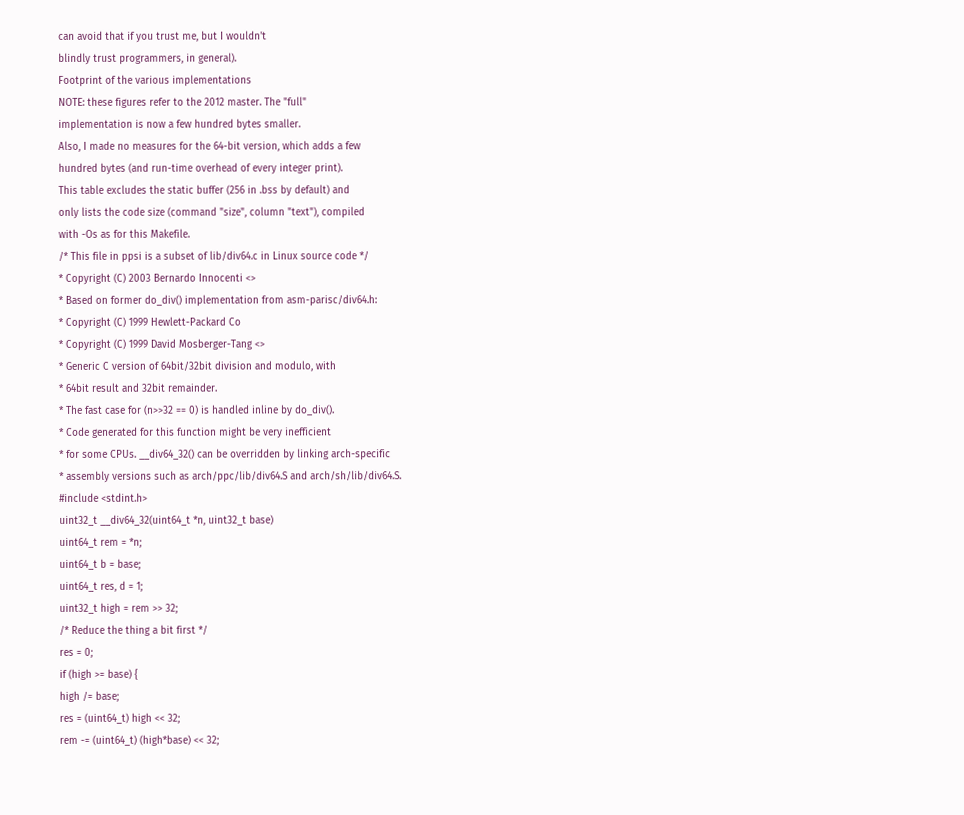can avoid that if you trust me, but I wouldn't
blindly trust programmers, in general).
Footprint of the various implementations
NOTE: these figures refer to the 2012 master. The "full"
implementation is now a few hundred bytes smaller.
Also, I made no measures for the 64-bit version, which adds a few
hundred bytes (and run-time overhead of every integer print).
This table excludes the static buffer (256 in .bss by default) and
only lists the code size (command "size", column "text"), compiled
with -Os as for this Makefile.
/* This file in ppsi is a subset of lib/div64.c in Linux source code */
* Copyright (C) 2003 Bernardo Innocenti <>
* Based on former do_div() implementation from asm-parisc/div64.h:
* Copyright (C) 1999 Hewlett-Packard Co
* Copyright (C) 1999 David Mosberger-Tang <>
* Generic C version of 64bit/32bit division and modulo, with
* 64bit result and 32bit remainder.
* The fast case for (n>>32 == 0) is handled inline by do_div().
* Code generated for this function might be very inefficient
* for some CPUs. __div64_32() can be overridden by linking arch-specific
* assembly versions such as arch/ppc/lib/div64.S and arch/sh/lib/div64.S.
#include <stdint.h>
uint32_t __div64_32(uint64_t *n, uint32_t base)
uint64_t rem = *n;
uint64_t b = base;
uint64_t res, d = 1;
uint32_t high = rem >> 32;
/* Reduce the thing a bit first */
res = 0;
if (high >= base) {
high /= base;
res = (uint64_t) high << 32;
rem -= (uint64_t) (high*base) << 32;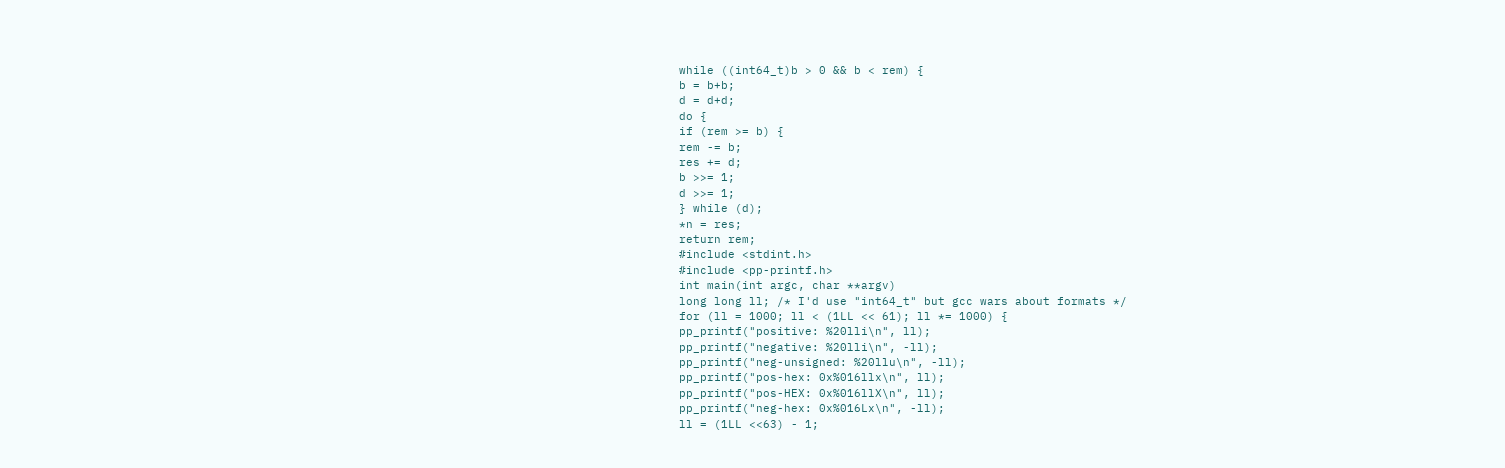while ((int64_t)b > 0 && b < rem) {
b = b+b;
d = d+d;
do {
if (rem >= b) {
rem -= b;
res += d;
b >>= 1;
d >>= 1;
} while (d);
*n = res;
return rem;
#include <stdint.h>
#include <pp-printf.h>
int main(int argc, char **argv)
long long ll; /* I'd use "int64_t" but gcc wars about formats */
for (ll = 1000; ll < (1LL << 61); ll *= 1000) {
pp_printf("positive: %20lli\n", ll);
pp_printf("negative: %20lli\n", -ll);
pp_printf("neg-unsigned: %20llu\n", -ll);
pp_printf("pos-hex: 0x%016llx\n", ll);
pp_printf("pos-HEX: 0x%016llX\n", ll);
pp_printf("neg-hex: 0x%016Lx\n", -ll);
ll = (1LL <<63) - 1;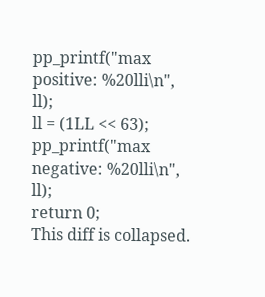pp_printf("max positive: %20lli\n", ll);
ll = (1LL << 63);
pp_printf("max negative: %20lli\n", ll);
return 0;
This diff is collapsed.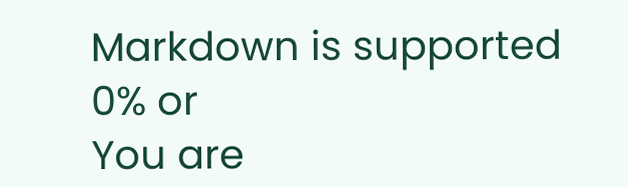Markdown is supported
0% or
You are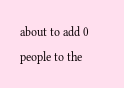about to add 0 people to the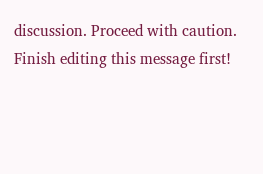discussion. Proceed with caution.
Finish editing this message first!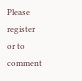Please register or to comment